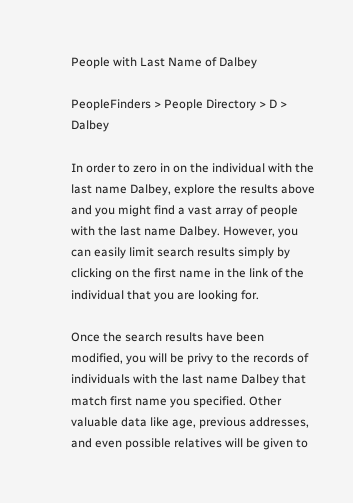People with Last Name of Dalbey

PeopleFinders > People Directory > D > Dalbey

In order to zero in on the individual with the last name Dalbey, explore the results above and you might find a vast array of people with the last name Dalbey. However, you can easily limit search results simply by clicking on the first name in the link of the individual that you are looking for.

Once the search results have been modified, you will be privy to the records of individuals with the last name Dalbey that match first name you specified. Other valuable data like age, previous addresses, and even possible relatives will be given to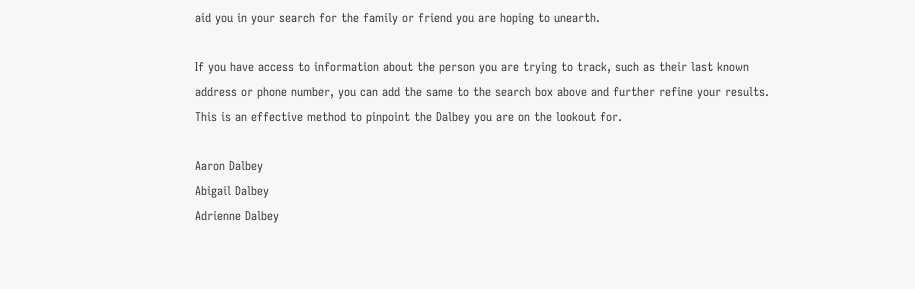aid you in your search for the family or friend you are hoping to unearth.

If you have access to information about the person you are trying to track, such as their last known address or phone number, you can add the same to the search box above and further refine your results. This is an effective method to pinpoint the Dalbey you are on the lookout for.

Aaron Dalbey
Abigail Dalbey
Adrienne Dalbey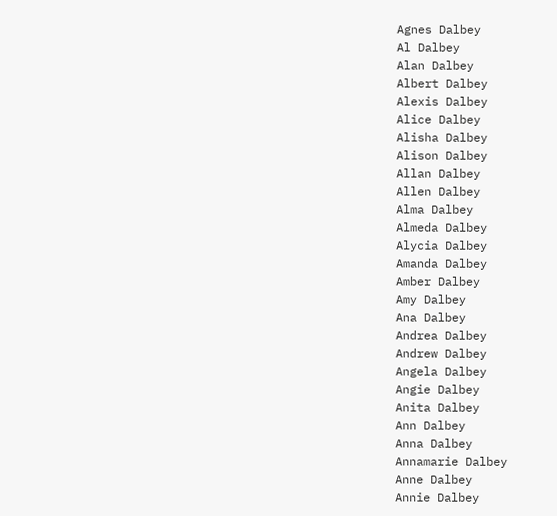Agnes Dalbey
Al Dalbey
Alan Dalbey
Albert Dalbey
Alexis Dalbey
Alice Dalbey
Alisha Dalbey
Alison Dalbey
Allan Dalbey
Allen Dalbey
Alma Dalbey
Almeda Dalbey
Alycia Dalbey
Amanda Dalbey
Amber Dalbey
Amy Dalbey
Ana Dalbey
Andrea Dalbey
Andrew Dalbey
Angela Dalbey
Angie Dalbey
Anita Dalbey
Ann Dalbey
Anna Dalbey
Annamarie Dalbey
Anne Dalbey
Annie Dalbey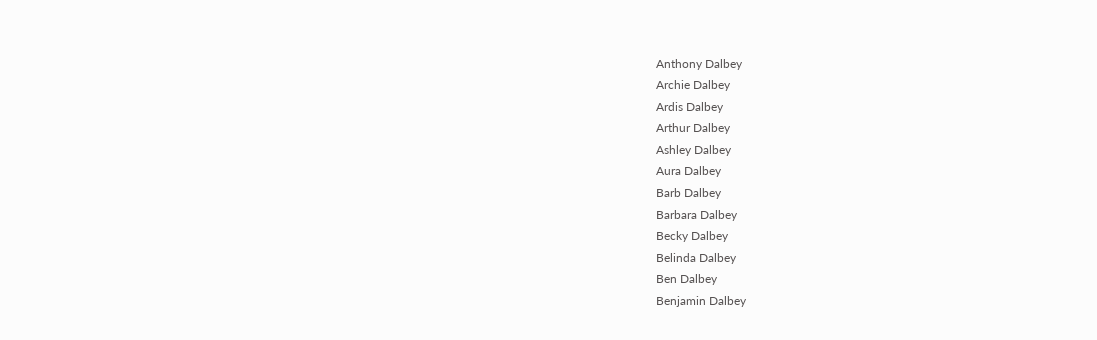Anthony Dalbey
Archie Dalbey
Ardis Dalbey
Arthur Dalbey
Ashley Dalbey
Aura Dalbey
Barb Dalbey
Barbara Dalbey
Becky Dalbey
Belinda Dalbey
Ben Dalbey
Benjamin Dalbey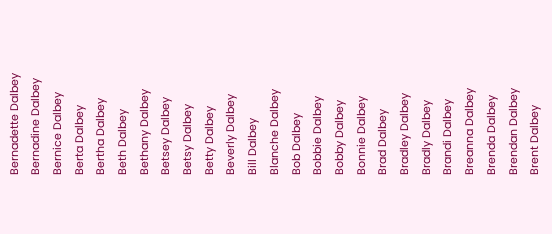Bernadette Dalbey
Bernadine Dalbey
Bernice Dalbey
Berta Dalbey
Bertha Dalbey
Beth Dalbey
Bethany Dalbey
Betsey Dalbey
Betsy Dalbey
Betty Dalbey
Beverly Dalbey
Bill Dalbey
Blanche Dalbey
Bob Dalbey
Bobbie Dalbey
Bobby Dalbey
Bonnie Dalbey
Brad Dalbey
Bradley Dalbey
Bradly Dalbey
Brandi Dalbey
Breanna Dalbey
Brenda Dalbey
Brendan Dalbey
Brent Dalbey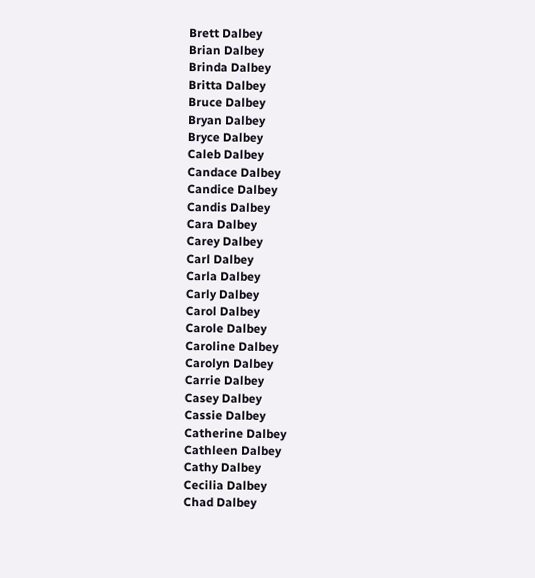Brett Dalbey
Brian Dalbey
Brinda Dalbey
Britta Dalbey
Bruce Dalbey
Bryan Dalbey
Bryce Dalbey
Caleb Dalbey
Candace Dalbey
Candice Dalbey
Candis Dalbey
Cara Dalbey
Carey Dalbey
Carl Dalbey
Carla Dalbey
Carly Dalbey
Carol Dalbey
Carole Dalbey
Caroline Dalbey
Carolyn Dalbey
Carrie Dalbey
Casey Dalbey
Cassie Dalbey
Catherine Dalbey
Cathleen Dalbey
Cathy Dalbey
Cecilia Dalbey
Chad Dalbey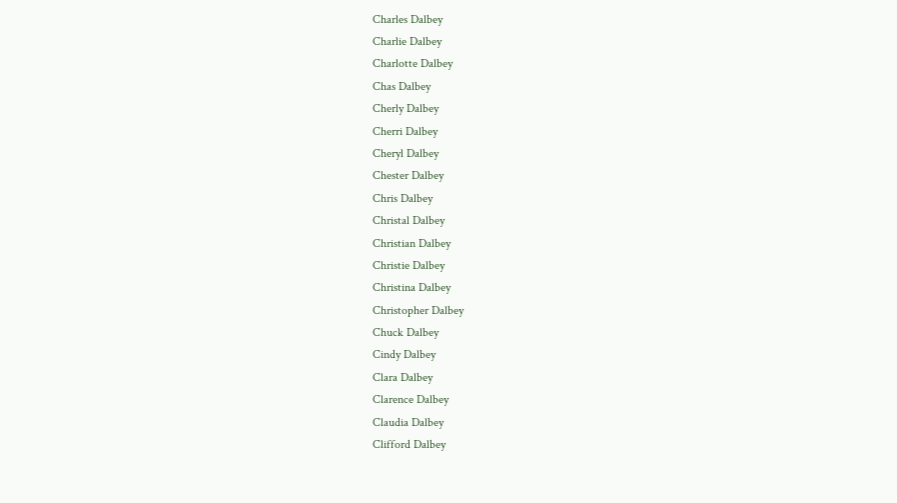Charles Dalbey
Charlie Dalbey
Charlotte Dalbey
Chas Dalbey
Cherly Dalbey
Cherri Dalbey
Cheryl Dalbey
Chester Dalbey
Chris Dalbey
Christal Dalbey
Christian Dalbey
Christie Dalbey
Christina Dalbey
Christopher Dalbey
Chuck Dalbey
Cindy Dalbey
Clara Dalbey
Clarence Dalbey
Claudia Dalbey
Clifford Dalbey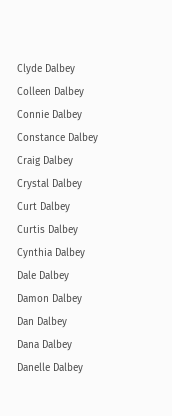Clyde Dalbey
Colleen Dalbey
Connie Dalbey
Constance Dalbey
Craig Dalbey
Crystal Dalbey
Curt Dalbey
Curtis Dalbey
Cynthia Dalbey
Dale Dalbey
Damon Dalbey
Dan Dalbey
Dana Dalbey
Danelle Dalbey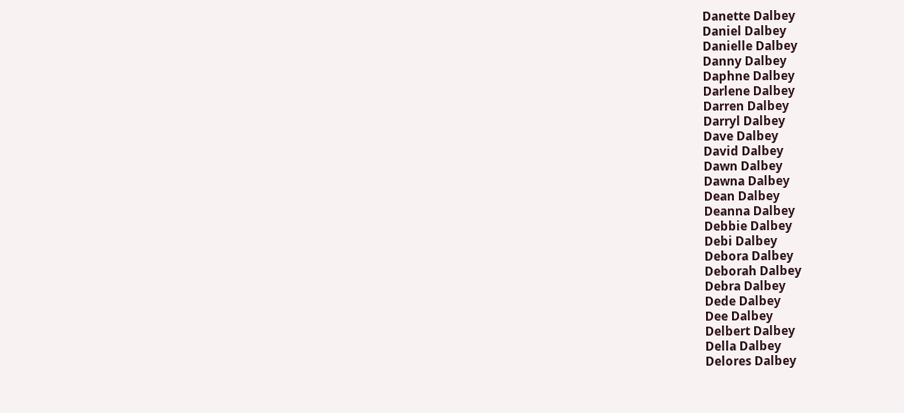Danette Dalbey
Daniel Dalbey
Danielle Dalbey
Danny Dalbey
Daphne Dalbey
Darlene Dalbey
Darren Dalbey
Darryl Dalbey
Dave Dalbey
David Dalbey
Dawn Dalbey
Dawna Dalbey
Dean Dalbey
Deanna Dalbey
Debbie Dalbey
Debi Dalbey
Debora Dalbey
Deborah Dalbey
Debra Dalbey
Dede Dalbey
Dee Dalbey
Delbert Dalbey
Della Dalbey
Delores Dalbey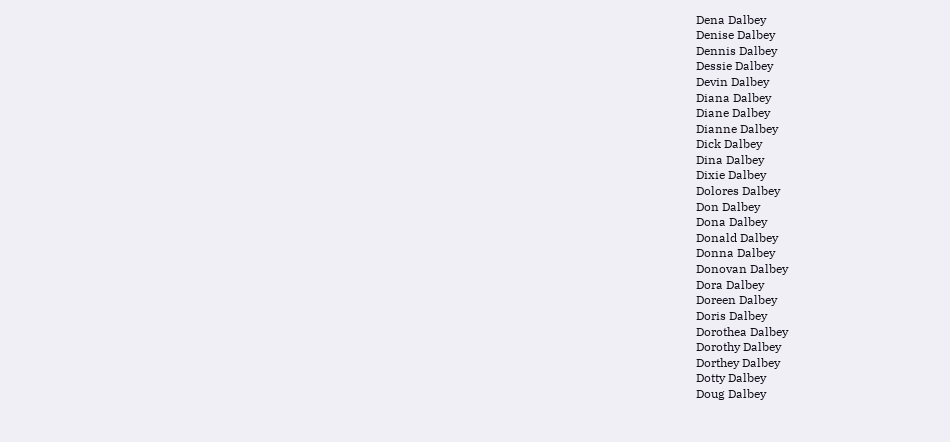Dena Dalbey
Denise Dalbey
Dennis Dalbey
Dessie Dalbey
Devin Dalbey
Diana Dalbey
Diane Dalbey
Dianne Dalbey
Dick Dalbey
Dina Dalbey
Dixie Dalbey
Dolores Dalbey
Don Dalbey
Dona Dalbey
Donald Dalbey
Donna Dalbey
Donovan Dalbey
Dora Dalbey
Doreen Dalbey
Doris Dalbey
Dorothea Dalbey
Dorothy Dalbey
Dorthey Dalbey
Dotty Dalbey
Doug Dalbey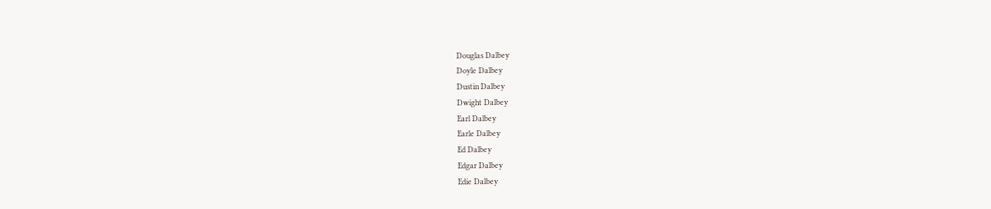Douglas Dalbey
Doyle Dalbey
Dustin Dalbey
Dwight Dalbey
Earl Dalbey
Earle Dalbey
Ed Dalbey
Edgar Dalbey
Edie Dalbey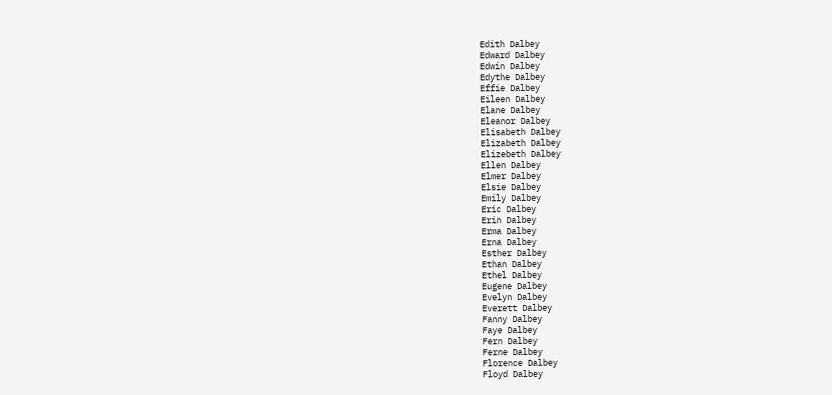Edith Dalbey
Edward Dalbey
Edwin Dalbey
Edythe Dalbey
Effie Dalbey
Eileen Dalbey
Elane Dalbey
Eleanor Dalbey
Elisabeth Dalbey
Elizabeth Dalbey
Elizebeth Dalbey
Ellen Dalbey
Elmer Dalbey
Elsie Dalbey
Emily Dalbey
Eric Dalbey
Erin Dalbey
Erma Dalbey
Erna Dalbey
Esther Dalbey
Ethan Dalbey
Ethel Dalbey
Eugene Dalbey
Evelyn Dalbey
Everett Dalbey
Fanny Dalbey
Faye Dalbey
Fern Dalbey
Ferne Dalbey
Florence Dalbey
Floyd Dalbey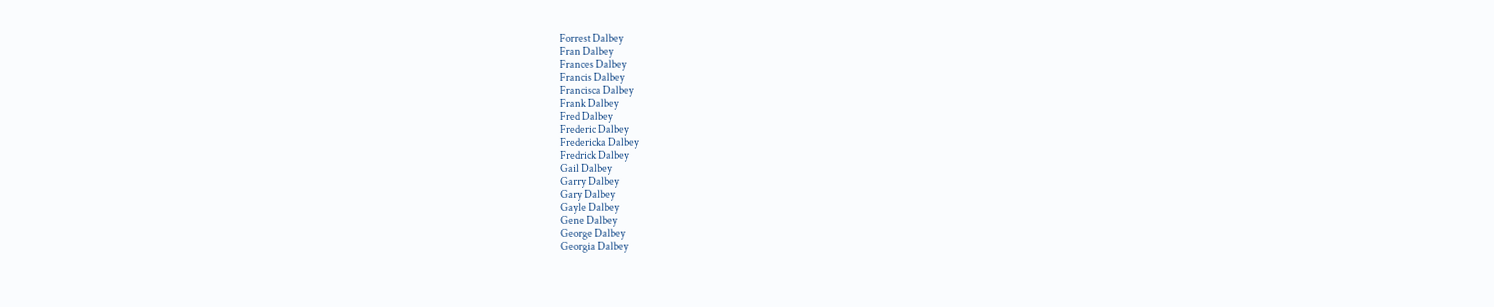Forrest Dalbey
Fran Dalbey
Frances Dalbey
Francis Dalbey
Francisca Dalbey
Frank Dalbey
Fred Dalbey
Frederic Dalbey
Fredericka Dalbey
Fredrick Dalbey
Gail Dalbey
Garry Dalbey
Gary Dalbey
Gayle Dalbey
Gene Dalbey
George Dalbey
Georgia Dalbey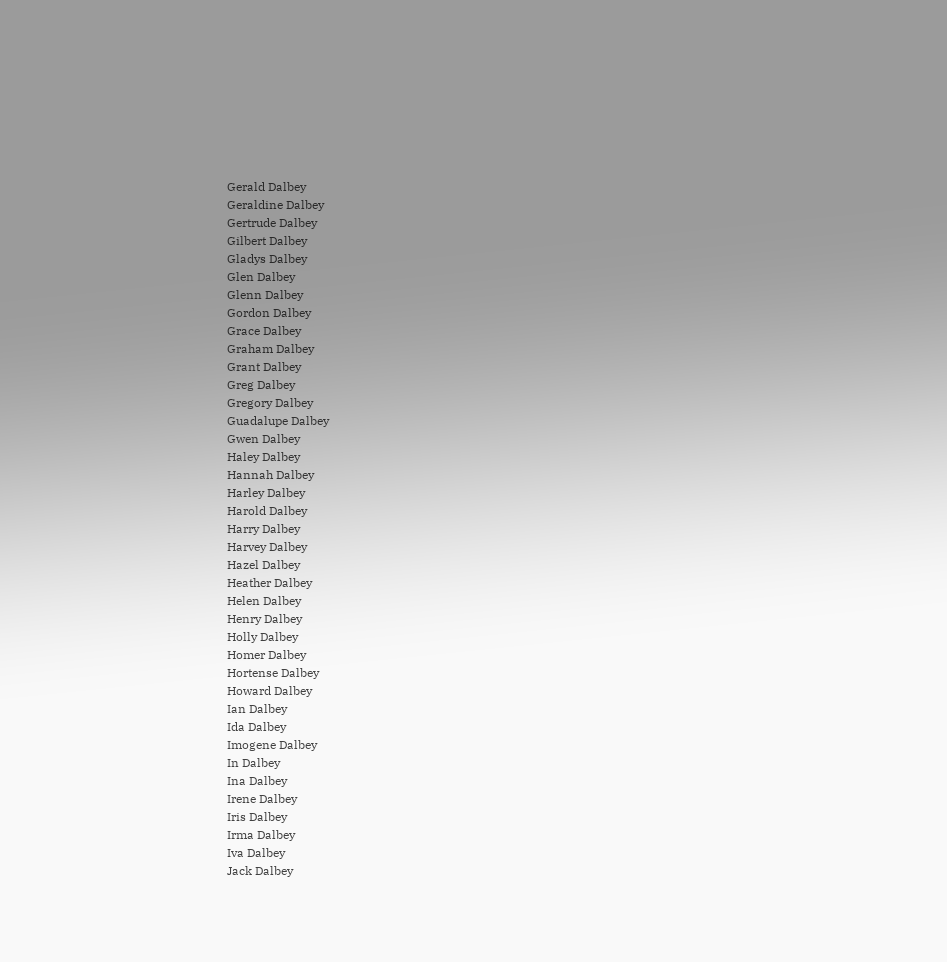Gerald Dalbey
Geraldine Dalbey
Gertrude Dalbey
Gilbert Dalbey
Gladys Dalbey
Glen Dalbey
Glenn Dalbey
Gordon Dalbey
Grace Dalbey
Graham Dalbey
Grant Dalbey
Greg Dalbey
Gregory Dalbey
Guadalupe Dalbey
Gwen Dalbey
Haley Dalbey
Hannah Dalbey
Harley Dalbey
Harold Dalbey
Harry Dalbey
Harvey Dalbey
Hazel Dalbey
Heather Dalbey
Helen Dalbey
Henry Dalbey
Holly Dalbey
Homer Dalbey
Hortense Dalbey
Howard Dalbey
Ian Dalbey
Ida Dalbey
Imogene Dalbey
In Dalbey
Ina Dalbey
Irene Dalbey
Iris Dalbey
Irma Dalbey
Iva Dalbey
Jack Dalbey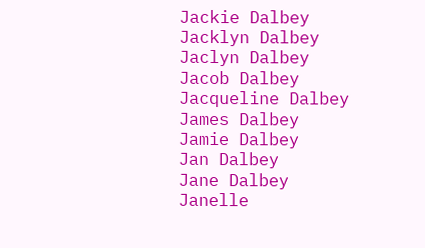Jackie Dalbey
Jacklyn Dalbey
Jaclyn Dalbey
Jacob Dalbey
Jacqueline Dalbey
James Dalbey
Jamie Dalbey
Jan Dalbey
Jane Dalbey
Janelle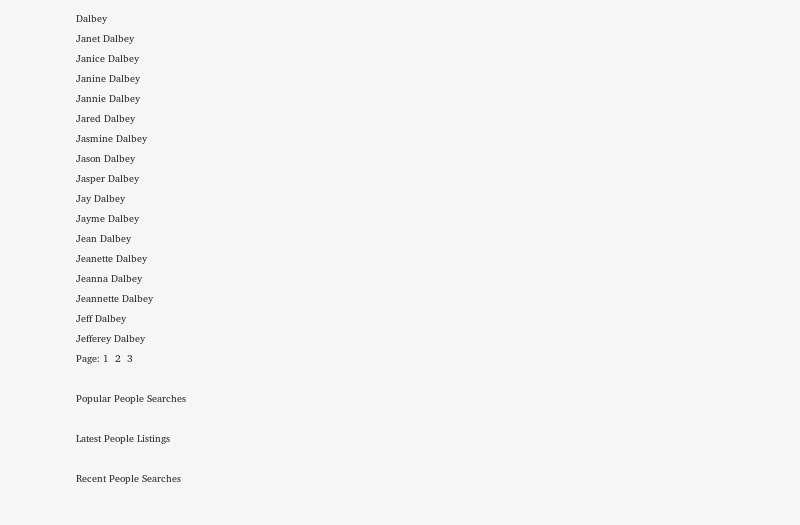Dalbey
Janet Dalbey
Janice Dalbey
Janine Dalbey
Jannie Dalbey
Jared Dalbey
Jasmine Dalbey
Jason Dalbey
Jasper Dalbey
Jay Dalbey
Jayme Dalbey
Jean Dalbey
Jeanette Dalbey
Jeanna Dalbey
Jeannette Dalbey
Jeff Dalbey
Jefferey Dalbey
Page: 1  2  3

Popular People Searches

Latest People Listings

Recent People Searches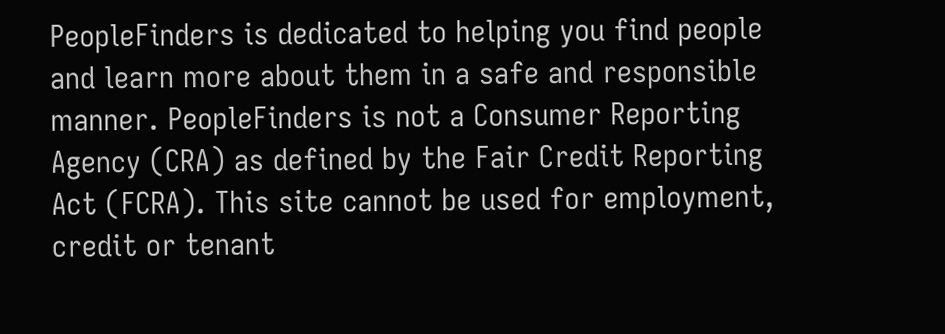PeopleFinders is dedicated to helping you find people and learn more about them in a safe and responsible manner. PeopleFinders is not a Consumer Reporting Agency (CRA) as defined by the Fair Credit Reporting Act (FCRA). This site cannot be used for employment, credit or tenant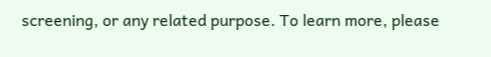screening, or any related purpose. To learn more, please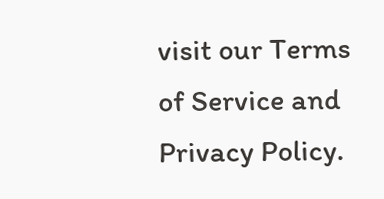visit our Terms of Service and Privacy Policy.